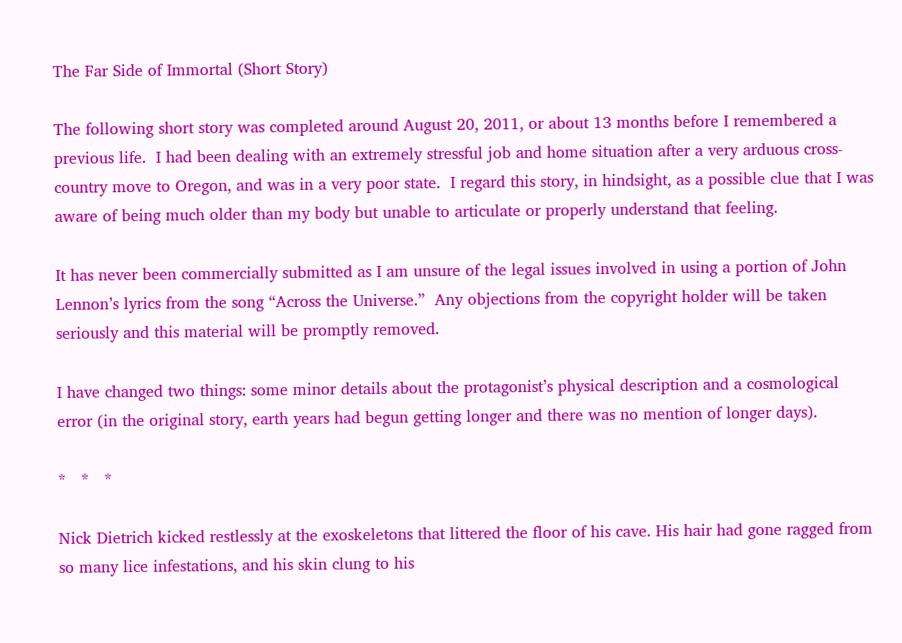The Far Side of Immortal (Short Story)

The following short story was completed around August 20, 2011, or about 13 months before I remembered a previous life.  I had been dealing with an extremely stressful job and home situation after a very arduous cross-country move to Oregon, and was in a very poor state.  I regard this story, in hindsight, as a possible clue that I was aware of being much older than my body but unable to articulate or properly understand that feeling.

It has never been commercially submitted as I am unsure of the legal issues involved in using a portion of John Lennon’s lyrics from the song “Across the Universe.”  Any objections from the copyright holder will be taken seriously and this material will be promptly removed.

I have changed two things: some minor details about the protagonist’s physical description and a cosmological error (in the original story, earth years had begun getting longer and there was no mention of longer days).

*   *   *

Nick Dietrich kicked restlessly at the exoskeletons that littered the floor of his cave. His hair had gone ragged from so many lice infestations, and his skin clung to his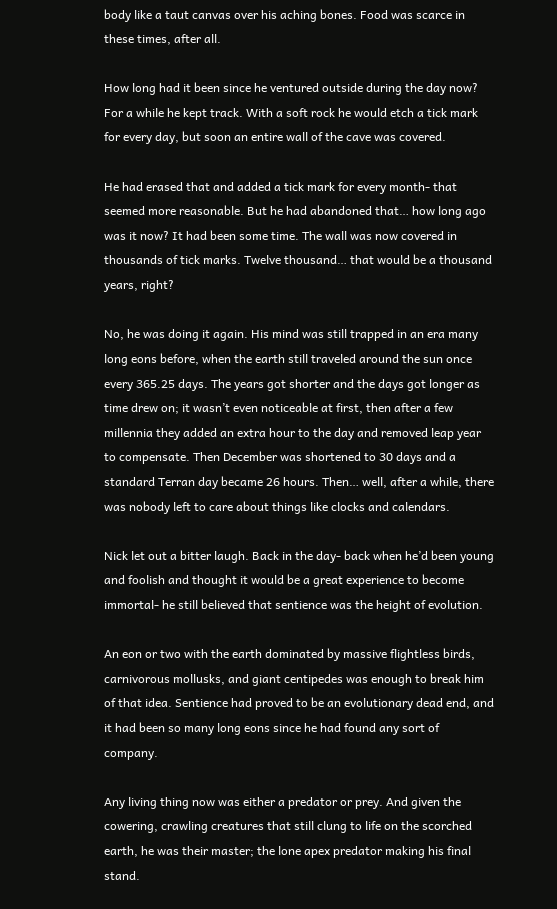body like a taut canvas over his aching bones. Food was scarce in these times, after all.

How long had it been since he ventured outside during the day now? For a while he kept track. With a soft rock he would etch a tick mark for every day, but soon an entire wall of the cave was covered.

He had erased that and added a tick mark for every month- that seemed more reasonable. But he had abandoned that… how long ago was it now? It had been some time. The wall was now covered in thousands of tick marks. Twelve thousand… that would be a thousand years, right?

No, he was doing it again. His mind was still trapped in an era many long eons before, when the earth still traveled around the sun once every 365.25 days. The years got shorter and the days got longer as time drew on; it wasn’t even noticeable at first, then after a few millennia they added an extra hour to the day and removed leap year to compensate. Then December was shortened to 30 days and a standard Terran day became 26 hours. Then… well, after a while, there was nobody left to care about things like clocks and calendars.

Nick let out a bitter laugh. Back in the day- back when he’d been young and foolish and thought it would be a great experience to become immortal- he still believed that sentience was the height of evolution.

An eon or two with the earth dominated by massive flightless birds, carnivorous mollusks, and giant centipedes was enough to break him of that idea. Sentience had proved to be an evolutionary dead end, and it had been so many long eons since he had found any sort of company.

Any living thing now was either a predator or prey. And given the cowering, crawling creatures that still clung to life on the scorched earth, he was their master; the lone apex predator making his final stand.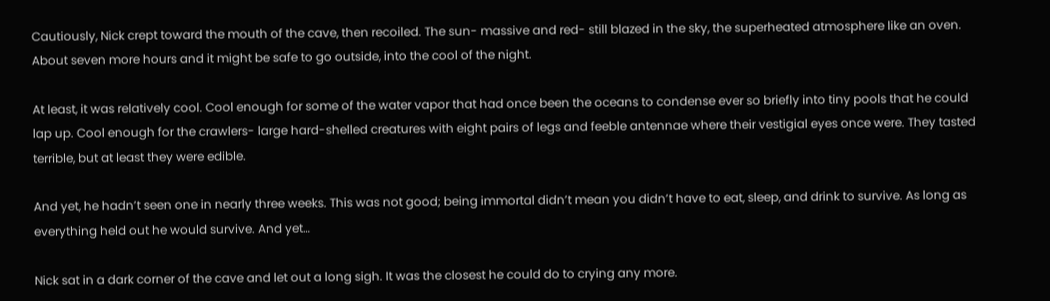Cautiously, Nick crept toward the mouth of the cave, then recoiled. The sun- massive and red- still blazed in the sky, the superheated atmosphere like an oven. About seven more hours and it might be safe to go outside, into the cool of the night.

At least, it was relatively cool. Cool enough for some of the water vapor that had once been the oceans to condense ever so briefly into tiny pools that he could lap up. Cool enough for the crawlers- large hard-shelled creatures with eight pairs of legs and feeble antennae where their vestigial eyes once were. They tasted terrible, but at least they were edible.

And yet, he hadn’t seen one in nearly three weeks. This was not good; being immortal didn’t mean you didn’t have to eat, sleep, and drink to survive. As long as everything held out he would survive. And yet…

Nick sat in a dark corner of the cave and let out a long sigh. It was the closest he could do to crying any more.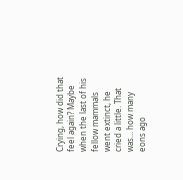Crying, how did that feel again? Maybe when the last of his fellow mammals went extinct, he cried a little. That was… how many eons ago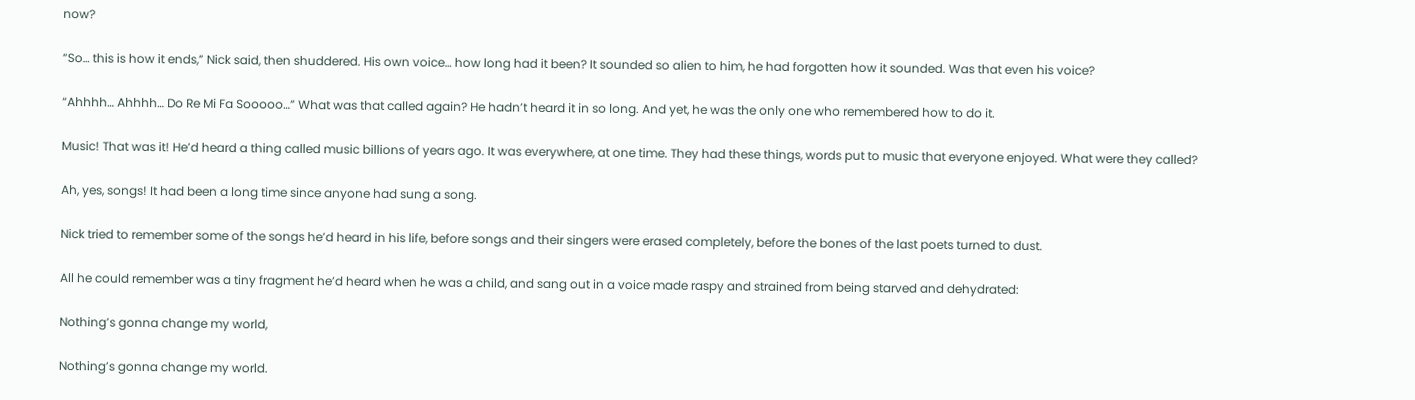now?

“So… this is how it ends,” Nick said, then shuddered. His own voice… how long had it been? It sounded so alien to him, he had forgotten how it sounded. Was that even his voice?

“Ahhhh… Ahhhh… Do Re Mi Fa Sooooo…” What was that called again? He hadn’t heard it in so long. And yet, he was the only one who remembered how to do it.

Music! That was it! He’d heard a thing called music billions of years ago. It was everywhere, at one time. They had these things, words put to music that everyone enjoyed. What were they called?

Ah, yes, songs! It had been a long time since anyone had sung a song.

Nick tried to remember some of the songs he’d heard in his life, before songs and their singers were erased completely, before the bones of the last poets turned to dust.

All he could remember was a tiny fragment he’d heard when he was a child, and sang out in a voice made raspy and strained from being starved and dehydrated:

Nothing’s gonna change my world,

Nothing’s gonna change my world.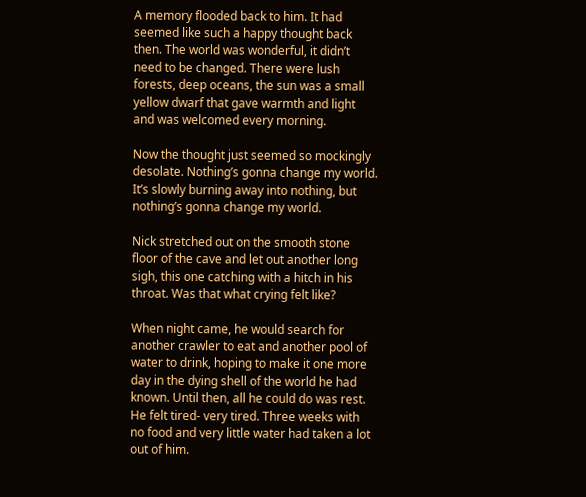A memory flooded back to him. It had seemed like such a happy thought back then. The world was wonderful, it didn’t need to be changed. There were lush forests, deep oceans, the sun was a small yellow dwarf that gave warmth and light and was welcomed every morning.

Now the thought just seemed so mockingly desolate. Nothing’s gonna change my world. It’s slowly burning away into nothing, but nothing’s gonna change my world.

Nick stretched out on the smooth stone floor of the cave and let out another long sigh, this one catching with a hitch in his throat. Was that what crying felt like?

When night came, he would search for another crawler to eat and another pool of water to drink, hoping to make it one more day in the dying shell of the world he had known. Until then, all he could do was rest. He felt tired- very tired. Three weeks with no food and very little water had taken a lot out of him.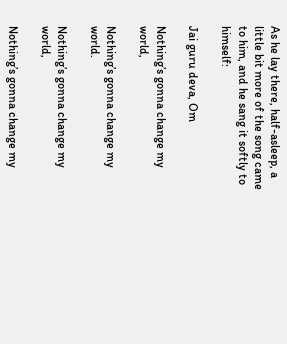As he lay there, half-asleep, a little bit more of the song came to him, and he sang it softly to himself:

Jai guru deva, Om

Nothing’s gonna change my world,

Nothing’s gonna change my world.

Nothing’s gonna change my world,

Nothing’s gonna change my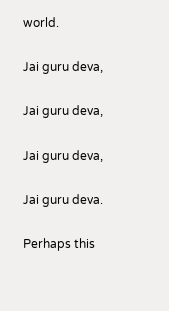world.

Jai guru deva,

Jai guru deva,

Jai guru deva,

Jai guru deva.

Perhaps this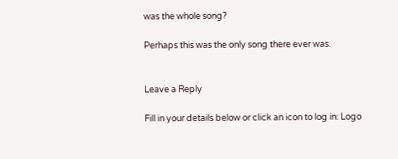was the whole song?

Perhaps this was the only song there ever was.


Leave a Reply

Fill in your details below or click an icon to log in: Logo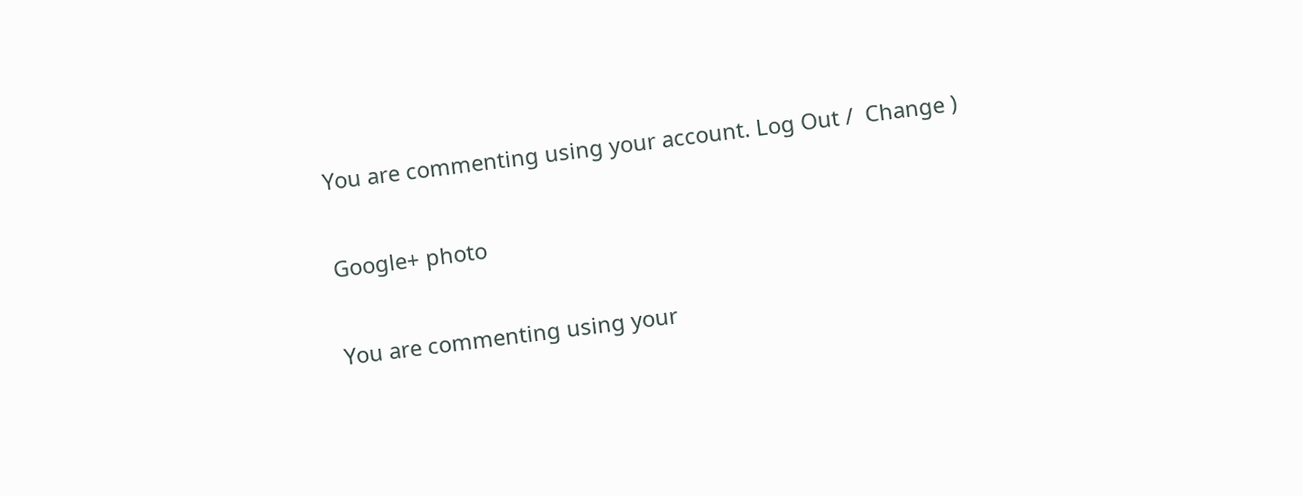You are commenting using your account. Log Out /  Change )

Google+ photo

You are commenting using your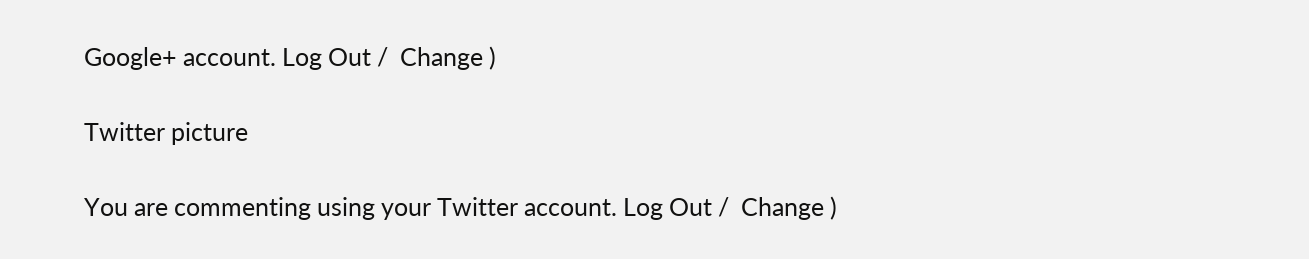Google+ account. Log Out /  Change )

Twitter picture

You are commenting using your Twitter account. Log Out /  Change )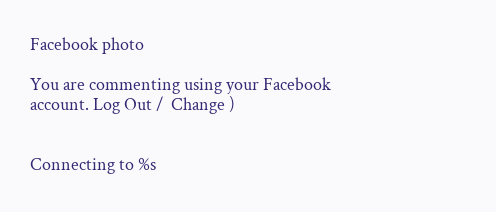Facebook photo

You are commenting using your Facebook account. Log Out /  Change )


Connecting to %s